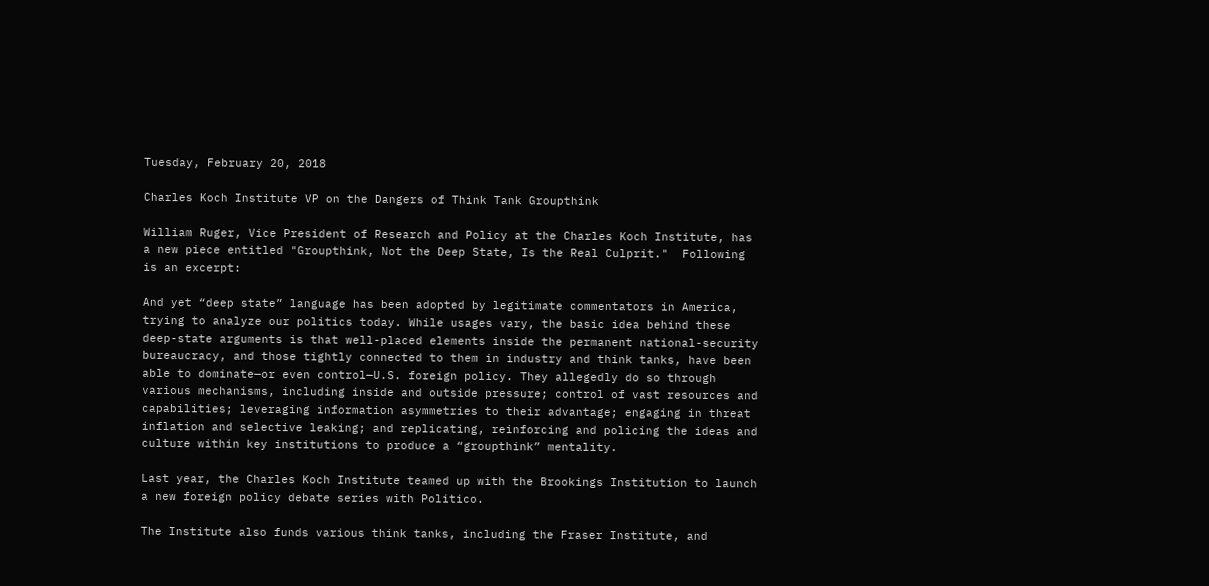Tuesday, February 20, 2018

Charles Koch Institute VP on the Dangers of Think Tank Groupthink

William Ruger, Vice President of Research and Policy at the Charles Koch Institute, has a new piece entitled "Groupthink, Not the Deep State, Is the Real Culprit."  Following is an excerpt:

And yet “deep state” language has been adopted by legitimate commentators in America, trying to analyze our politics today. While usages vary, the basic idea behind these deep-state arguments is that well-placed elements inside the permanent national-security bureaucracy, and those tightly connected to them in industry and think tanks, have been able to dominate—or even control—U.S. foreign policy. They allegedly do so through various mechanisms, including inside and outside pressure; control of vast resources and capabilities; leveraging information asymmetries to their advantage; engaging in threat inflation and selective leaking; and replicating, reinforcing and policing the ideas and culture within key institutions to produce a “groupthink” mentality.

Last year, the Charles Koch Institute teamed up with the Brookings Institution to launch a new foreign policy debate series with Politico.

The Institute also funds various think tanks, including the Fraser Institute, and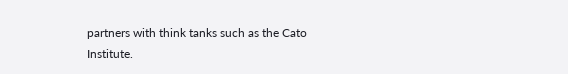partners with think tanks such as the Cato Institute.